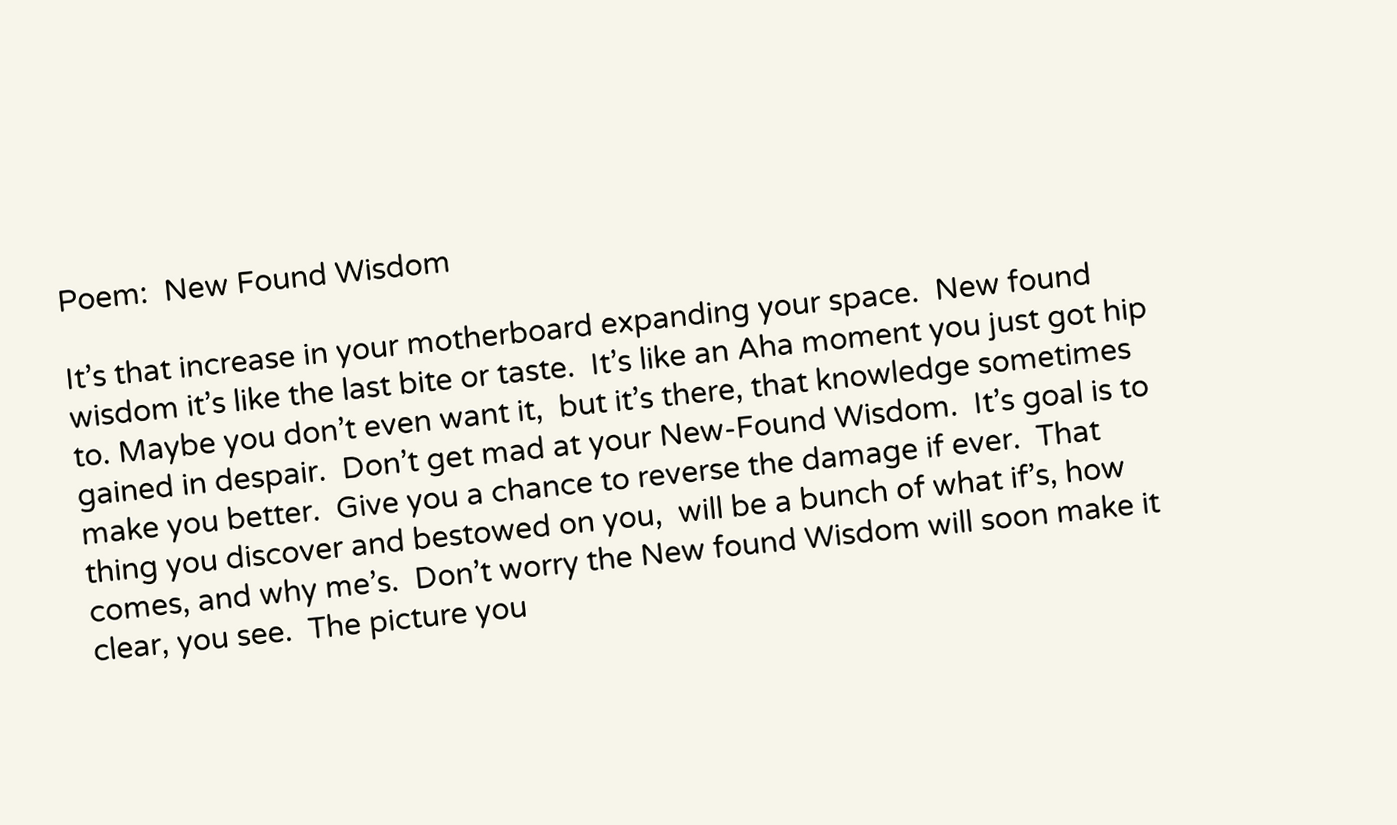Poem:  New Found Wisdom

It’s that increase in your motherboard expanding your space.  New found wisdom it’s like the last bite or taste.  It’s like an Aha moment you just got hip to. Maybe you don’t even want it,  but it’s there, that knowledge sometimes gained in despair.  Don’t get mad at your New-Found Wisdom.  It’s goal is to make you better.  Give you a chance to reverse the damage if ever.  That thing you discover and bestowed on you,  will be a bunch of what if’s, how comes, and why me’s.  Don’t worry the New found Wisdom will soon make it clear, you see.  The picture you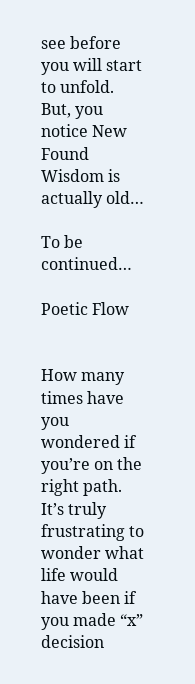see before you will start to unfold.  But, you notice New Found Wisdom is actually old…

To be continued…

Poetic Flow


How many times have you wondered if you’re on the right path.  It’s truly frustrating to wonder what life would have been if you made “x” decision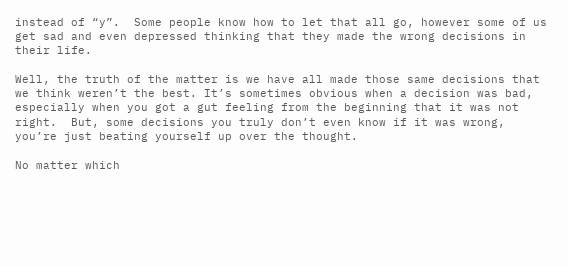instead of “y”.  Some people know how to let that all go, however some of us get sad and even depressed thinking that they made the wrong decisions in their life.

Well, the truth of the matter is we have all made those same decisions that we think weren’t the best. It’s sometimes obvious when a decision was bad, especially when you got a gut feeling from the beginning that it was not right.  But, some decisions you truly don’t even know if it was wrong, you’re just beating yourself up over the thought.

No matter which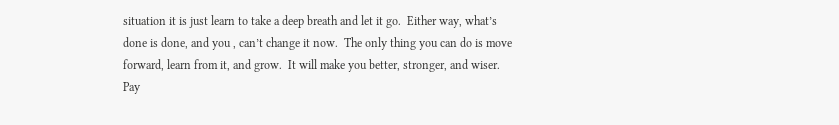situation it is just learn to take a deep breath and let it go.  Either way, what’s done is done, and you , can’t change it now.  The only thing you can do is move forward, learn from it, and grow.  It will make you better, stronger, and wiser. Pay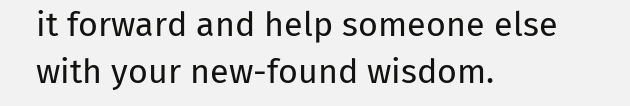it forward and help someone else with your new-found wisdom.